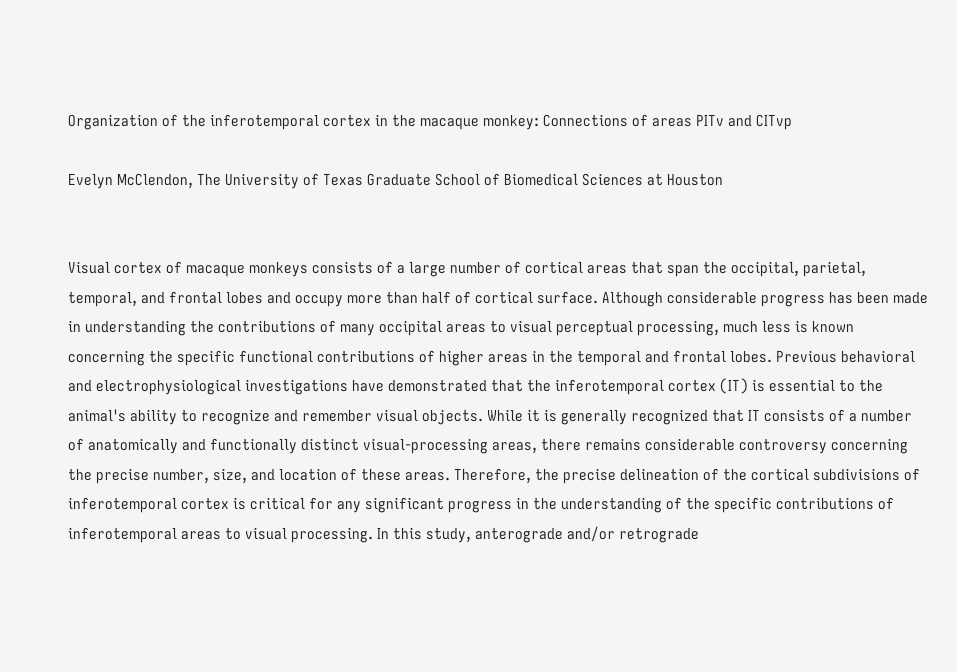Organization of the inferotemporal cortex in the macaque monkey: Connections of areas PITv and CITvp

Evelyn McClendon, The University of Texas Graduate School of Biomedical Sciences at Houston


Visual cortex of macaque monkeys consists of a large number of cortical areas that span the occipital, parietal, temporal, and frontal lobes and occupy more than half of cortical surface. Although considerable progress has been made in understanding the contributions of many occipital areas to visual perceptual processing, much less is known concerning the specific functional contributions of higher areas in the temporal and frontal lobes. Previous behavioral and electrophysiological investigations have demonstrated that the inferotemporal cortex (IT) is essential to the animal's ability to recognize and remember visual objects. While it is generally recognized that IT consists of a number of anatomically and functionally distinct visual-processing areas, there remains considerable controversy concerning the precise number, size, and location of these areas. Therefore, the precise delineation of the cortical subdivisions of inferotemporal cortex is critical for any significant progress in the understanding of the specific contributions of inferotemporal areas to visual processing. In this study, anterograde and/or retrograde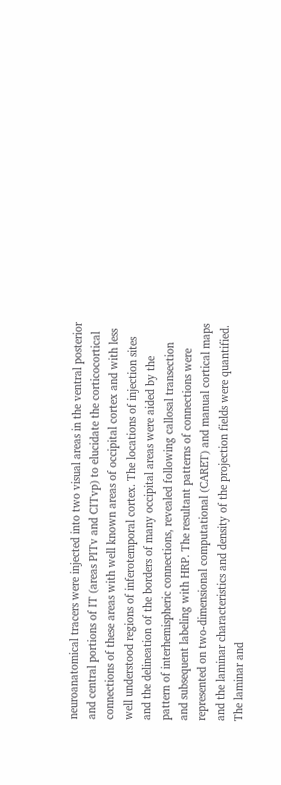neuroanatomical tracers were injected into two visual areas in the ventral posterior and central portions of IT (areas PITv and CITvp) to elucidate the corticocortical connections of these areas with well known areas of occipital cortex and with less well understood regions of inferotemporal cortex. The locations of injection sites and the delineation of the borders of many occipital areas were aided by the pattern of interhemispheric connections, revealed following callosal transection and subsequent labeling with HRP. The resultant patterns of connections were represented on two-dimensional computational (CARET) and manual cortical maps and the laminar characteristics and density of the projection fields were quantified. The laminar and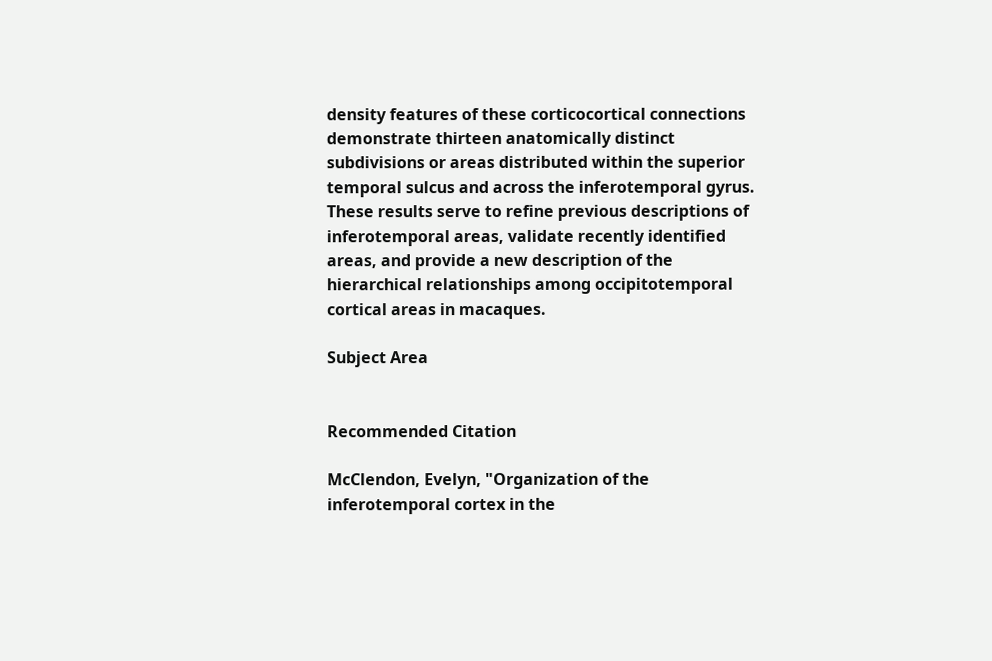density features of these corticocortical connections demonstrate thirteen anatomically distinct subdivisions or areas distributed within the superior temporal sulcus and across the inferotemporal gyrus. These results serve to refine previous descriptions of inferotemporal areas, validate recently identified areas, and provide a new description of the hierarchical relationships among occipitotemporal cortical areas in macaques.

Subject Area


Recommended Citation

McClendon, Evelyn, "Organization of the inferotemporal cortex in the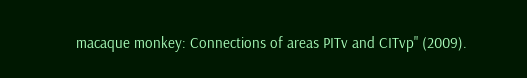macaque monkey: Connections of areas PITv and CITvp" (2009).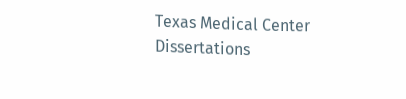Texas Medical Center Dissertations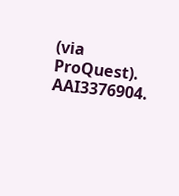(via ProQuest). AAI3376904.